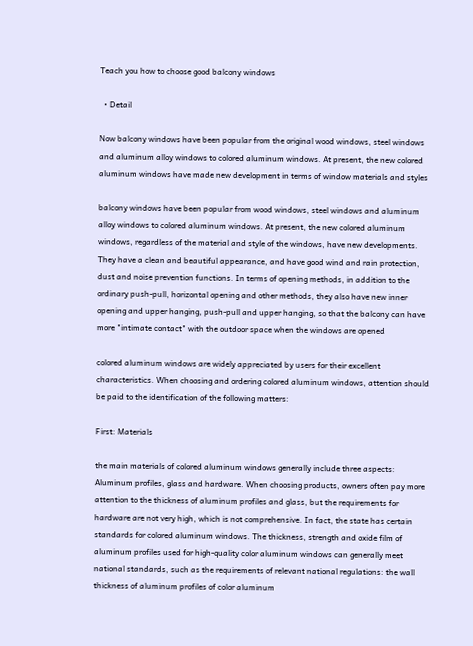Teach you how to choose good balcony windows

  • Detail

Now balcony windows have been popular from the original wood windows, steel windows and aluminum alloy windows to colored aluminum windows. At present, the new colored aluminum windows have made new development in terms of window materials and styles

balcony windows have been popular from wood windows, steel windows and aluminum alloy windows to colored aluminum windows. At present, the new colored aluminum windows, regardless of the material and style of the windows, have new developments. They have a clean and beautiful appearance, and have good wind and rain protection, dust and noise prevention functions. In terms of opening methods, in addition to the ordinary push-pull, horizontal opening and other methods, they also have new inner opening and upper hanging, push-pull and upper hanging, so that the balcony can have more "intimate contact" with the outdoor space when the windows are opened

colored aluminum windows are widely appreciated by users for their excellent characteristics. When choosing and ordering colored aluminum windows, attention should be paid to the identification of the following matters:

First: Materials

the main materials of colored aluminum windows generally include three aspects: Aluminum profiles, glass and hardware. When choosing products, owners often pay more attention to the thickness of aluminum profiles and glass, but the requirements for hardware are not very high, which is not comprehensive. In fact, the state has certain standards for colored aluminum windows. The thickness, strength and oxide film of aluminum profiles used for high-quality color aluminum windows can generally meet national standards, such as the requirements of relevant national regulations: the wall thickness of aluminum profiles of color aluminum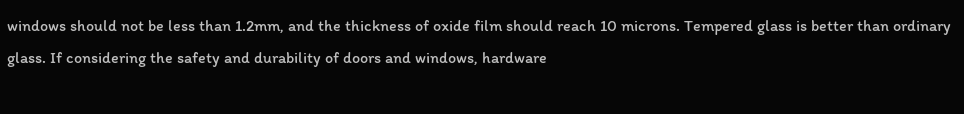windows should not be less than 1.2mm, and the thickness of oxide film should reach 10 microns. Tempered glass is better than ordinary glass. If considering the safety and durability of doors and windows, hardware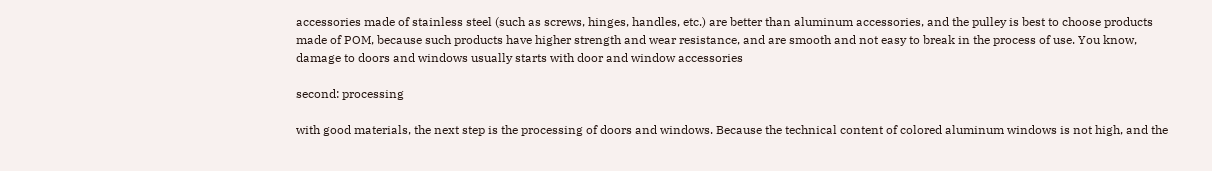accessories made of stainless steel (such as screws, hinges, handles, etc.) are better than aluminum accessories, and the pulley is best to choose products made of POM, because such products have higher strength and wear resistance, and are smooth and not easy to break in the process of use. You know, damage to doors and windows usually starts with door and window accessories

second: processing

with good materials, the next step is the processing of doors and windows. Because the technical content of colored aluminum windows is not high, and the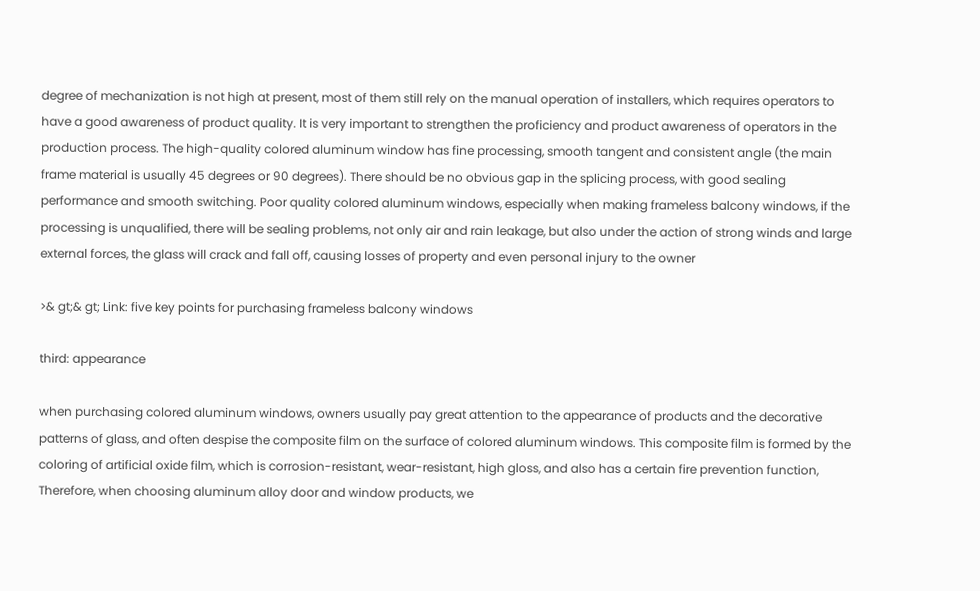degree of mechanization is not high at present, most of them still rely on the manual operation of installers, which requires operators to have a good awareness of product quality. It is very important to strengthen the proficiency and product awareness of operators in the production process. The high-quality colored aluminum window has fine processing, smooth tangent and consistent angle (the main frame material is usually 45 degrees or 90 degrees). There should be no obvious gap in the splicing process, with good sealing performance and smooth switching. Poor quality colored aluminum windows, especially when making frameless balcony windows, if the processing is unqualified, there will be sealing problems, not only air and rain leakage, but also under the action of strong winds and large external forces, the glass will crack and fall off, causing losses of property and even personal injury to the owner

>& gt;& gt; Link: five key points for purchasing frameless balcony windows

third: appearance

when purchasing colored aluminum windows, owners usually pay great attention to the appearance of products and the decorative patterns of glass, and often despise the composite film on the surface of colored aluminum windows. This composite film is formed by the coloring of artificial oxide film, which is corrosion-resistant, wear-resistant, high gloss, and also has a certain fire prevention function, Therefore, when choosing aluminum alloy door and window products, we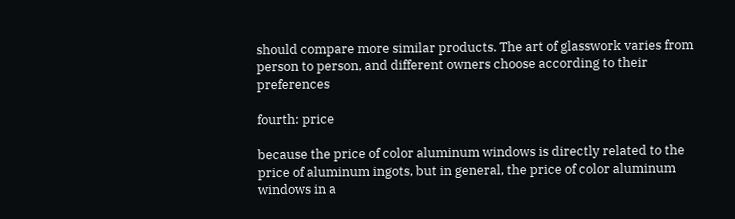should compare more similar products. The art of glasswork varies from person to person, and different owners choose according to their preferences

fourth: price

because the price of color aluminum windows is directly related to the price of aluminum ingots, but in general, the price of color aluminum windows in a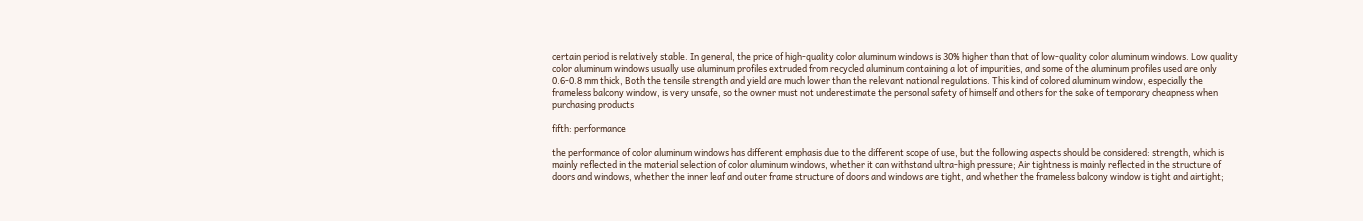certain period is relatively stable. In general, the price of high-quality color aluminum windows is 30% higher than that of low-quality color aluminum windows. Low quality color aluminum windows usually use aluminum profiles extruded from recycled aluminum containing a lot of impurities, and some of the aluminum profiles used are only 0.6-0.8 mm thick, Both the tensile strength and yield are much lower than the relevant national regulations. This kind of colored aluminum window, especially the frameless balcony window, is very unsafe, so the owner must not underestimate the personal safety of himself and others for the sake of temporary cheapness when purchasing products

fifth: performance

the performance of color aluminum windows has different emphasis due to the different scope of use, but the following aspects should be considered: strength, which is mainly reflected in the material selection of color aluminum windows, whether it can withstand ultra-high pressure; Air tightness is mainly reflected in the structure of doors and windows, whether the inner leaf and outer frame structure of doors and windows are tight, and whether the frameless balcony window is tight and airtight;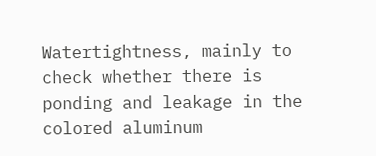Watertightness, mainly to check whether there is ponding and leakage in the colored aluminum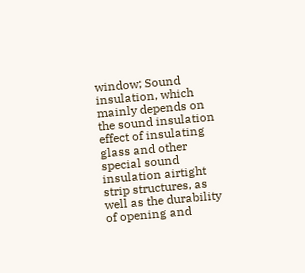window; Sound insulation, which mainly depends on the sound insulation effect of insulating glass and other special sound insulation airtight strip structures, as well as the durability of opening and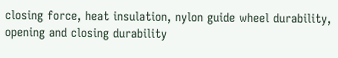closing force, heat insulation, nylon guide wheel durability, opening and closing durability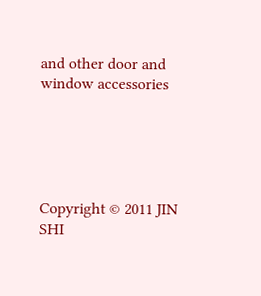and other door and window accessories





Copyright © 2011 JIN SHI